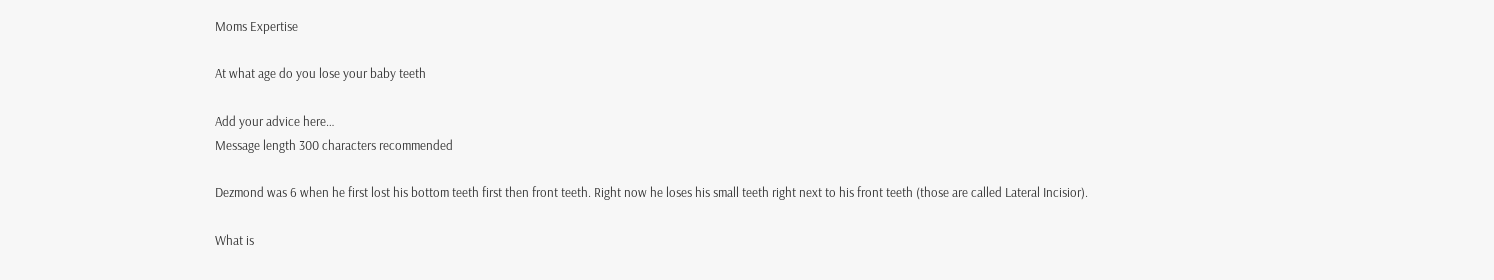Moms Expertise

At what age do you lose your baby teeth

Add your advice here…
Message length 300 characters recommended

Dezmond was 6 when he first lost his bottom teeth first then front teeth. Right now he loses his small teeth right next to his front teeth (those are called Lateral Incisior).

What is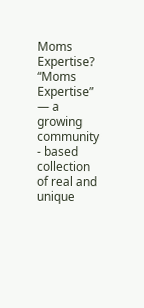Moms Expertise?
“Moms Expertise” — a growing community - based collection of real and unique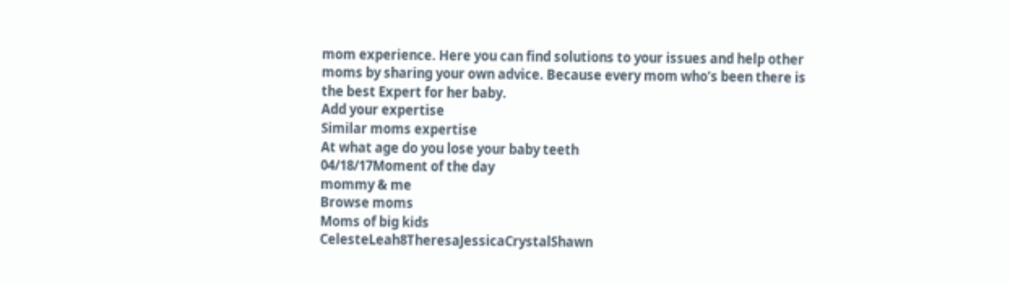mom experience. Here you can find solutions to your issues and help other moms by sharing your own advice. Because every mom who’s been there is the best Expert for her baby.
Add your expertise
Similar moms expertise
At what age do you lose your baby teeth
04/18/17Moment of the day
mommy & me
Browse moms
Moms of big kids
CelesteLeah8TheresaJessicaCrystalShawn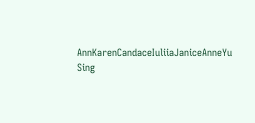AnnKarenCandaceIuliiaJaniceAnneYu Sing